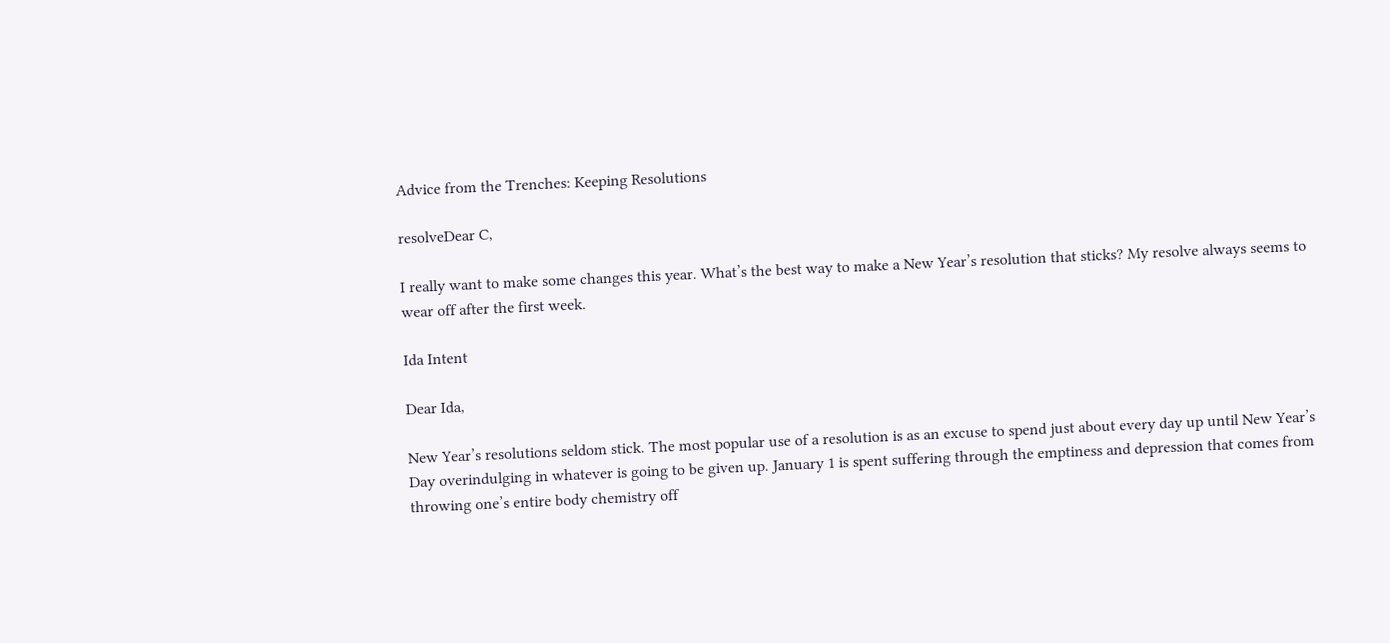Advice from the Trenches: Keeping Resolutions

resolveDear C,

I really want to make some changes this year. What’s the best way to make a New Year’s resolution that sticks? My resolve always seems to wear off after the first week.

Ida Intent

Dear Ida,

New Year’s resolutions seldom stick. The most popular use of a resolution is as an excuse to spend just about every day up until New Year’s Day overindulging in whatever is going to be given up. January 1 is spent suffering through the emptiness and depression that comes from throwing one’s entire body chemistry off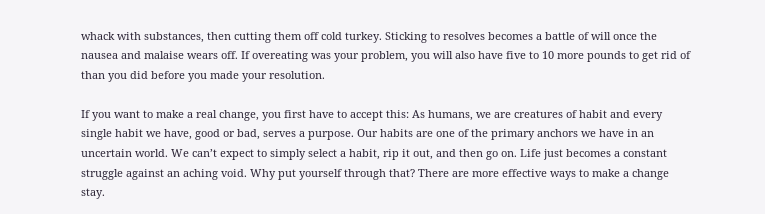whack with substances, then cutting them off cold turkey. Sticking to resolves becomes a battle of will once the nausea and malaise wears off. If overeating was your problem, you will also have five to 10 more pounds to get rid of than you did before you made your resolution.

If you want to make a real change, you first have to accept this: As humans, we are creatures of habit and every single habit we have, good or bad, serves a purpose. Our habits are one of the primary anchors we have in an uncertain world. We can’t expect to simply select a habit, rip it out, and then go on. Life just becomes a constant struggle against an aching void. Why put yourself through that? There are more effective ways to make a change stay.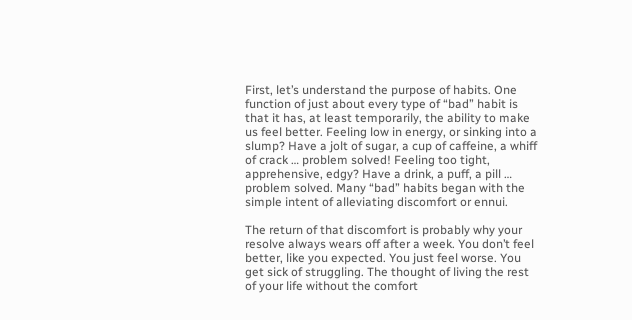First, let’s understand the purpose of habits. One function of just about every type of “bad” habit is that it has, at least temporarily, the ability to make us feel better. Feeling low in energy, or sinking into a slump? Have a jolt of sugar, a cup of caffeine, a whiff of crack … problem solved! Feeling too tight, apprehensive, edgy? Have a drink, a puff, a pill … problem solved. Many “bad” habits began with the simple intent of alleviating discomfort or ennui.

The return of that discomfort is probably why your resolve always wears off after a week. You don’t feel better, like you expected. You just feel worse. You get sick of struggling. The thought of living the rest of your life without the comfort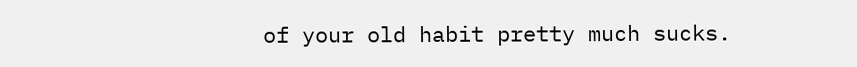of your old habit pretty much sucks.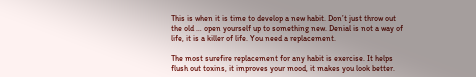This is when it is time to develop a new habit. Don’t just throw out the old … open yourself up to something new. Denial is not a way of life, it is a killer of life. You need a replacement.

The most surefire replacement for any habit is exercise. It helps flush out toxins, it improves your mood, it makes you look better.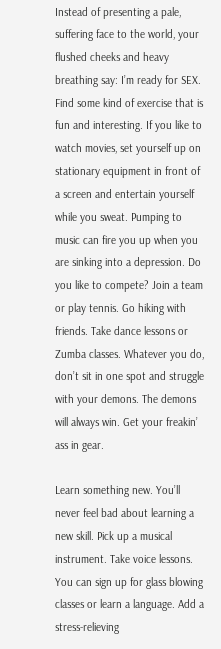Instead of presenting a pale, suffering face to the world, your flushed cheeks and heavy breathing say: I’m ready for SEX. Find some kind of exercise that is fun and interesting. If you like to watch movies, set yourself up on stationary equipment in front of a screen and entertain yourself while you sweat. Pumping to music can fire you up when you are sinking into a depression. Do you like to compete? Join a team or play tennis. Go hiking with friends. Take dance lessons or Zumba classes. Whatever you do, don’t sit in one spot and struggle with your demons. The demons will always win. Get your freakin’ ass in gear.

Learn something new. You’ll never feel bad about learning a new skill. Pick up a musical instrument. Take voice lessons. You can sign up for glass blowing classes or learn a language. Add a stress-relieving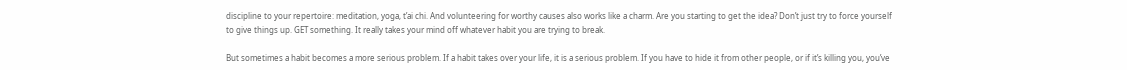discipline to your repertoire: meditation, yoga, t’ai chi. And volunteering for worthy causes also works like a charm. Are you starting to get the idea? Don’t just try to force yourself to give things up. GET something. It really takes your mind off whatever habit you are trying to break.

But sometimes a habit becomes a more serious problem. If a habit takes over your life, it is a serious problem. If you have to hide it from other people, or if it’s killing you, you’ve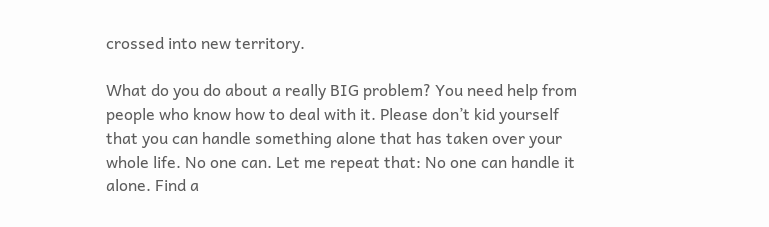crossed into new territory.

What do you do about a really BIG problem? You need help from people who know how to deal with it. Please don’t kid yourself that you can handle something alone that has taken over your whole life. No one can. Let me repeat that: No one can handle it alone. Find a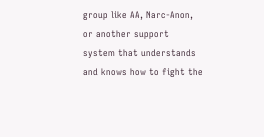group like AA, Narc-Anon, or another support system that understands and knows how to fight the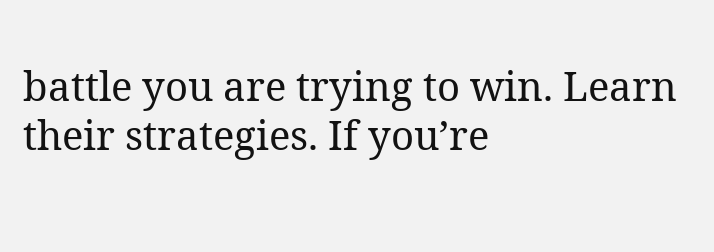battle you are trying to win. Learn their strategies. If you’re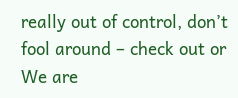really out of control, don’t fool around – check out or We are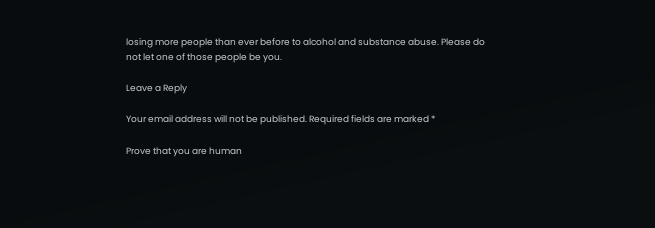losing more people than ever before to alcohol and substance abuse. Please do not let one of those people be you.

Leave a Reply

Your email address will not be published. Required fields are marked *

Prove that you are human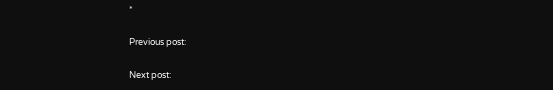*

Previous post:

Next post: